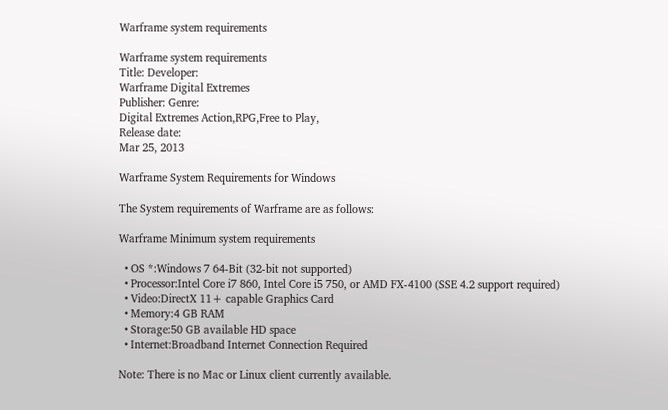Warframe system requirements

Warframe system requirements
Title: Developer:
Warframe Digital Extremes
Publisher: Genre:
Digital Extremes Action,RPG,Free to Play,
Release date:
Mar 25, 2013

Warframe System Requirements for Windows

The System requirements of Warframe are as follows:

Warframe Minimum system requirements

  • OS *:Windows 7 64-Bit (32-bit not supported)
  • Processor:Intel Core i7 860, Intel Core i5 750, or AMD FX-4100 (SSE 4.2 support required)
  • Video:DirectX 11+ capable Graphics Card
  • Memory:4 GB RAM
  • Storage:50 GB available HD space
  • Internet:Broadband Internet Connection Required

Note: There is no Mac or Linux client currently available.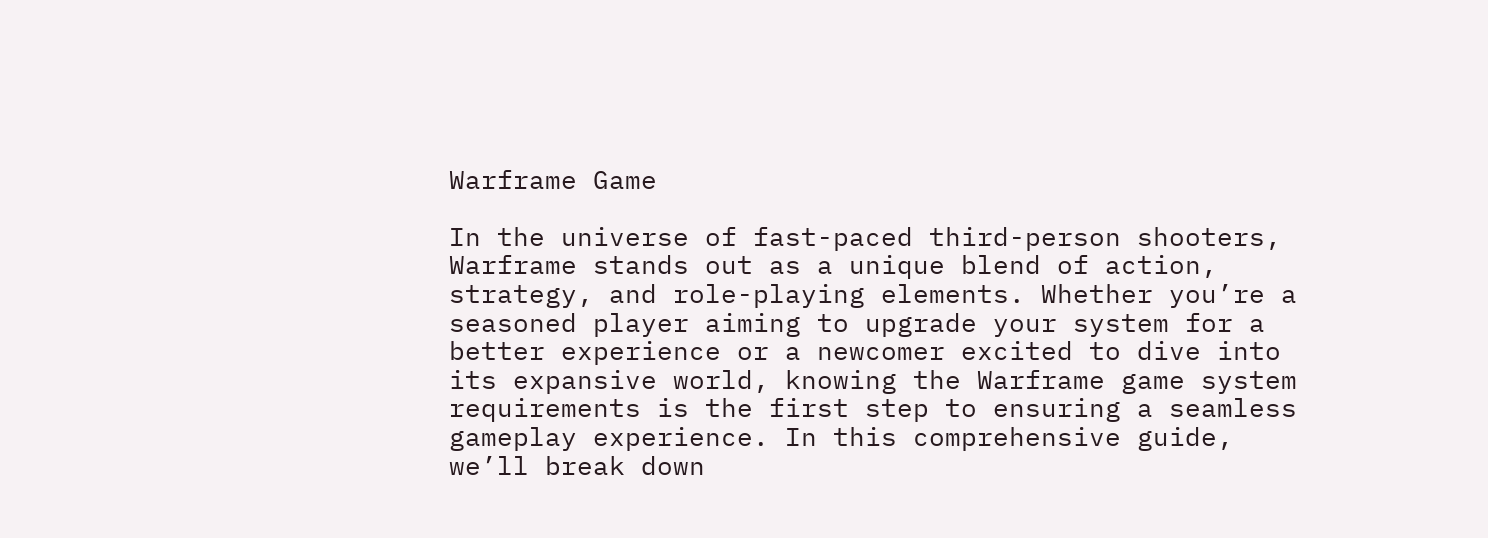Warframe Game

In the universe of fast-paced third-person shooters, Warframe stands out as a unique blend of action, strategy, and role-playing elements. Whether you’re a seasoned player aiming to upgrade your system for a better experience or a newcomer excited to dive into its expansive world, knowing the Warframe game system requirements is the first step to ensuring a seamless gameplay experience. In this comprehensive guide, we’ll break down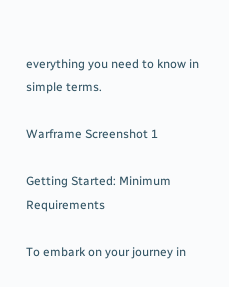everything you need to know in simple terms.

Warframe Screenshot 1

Getting Started: Minimum Requirements

To embark on your journey in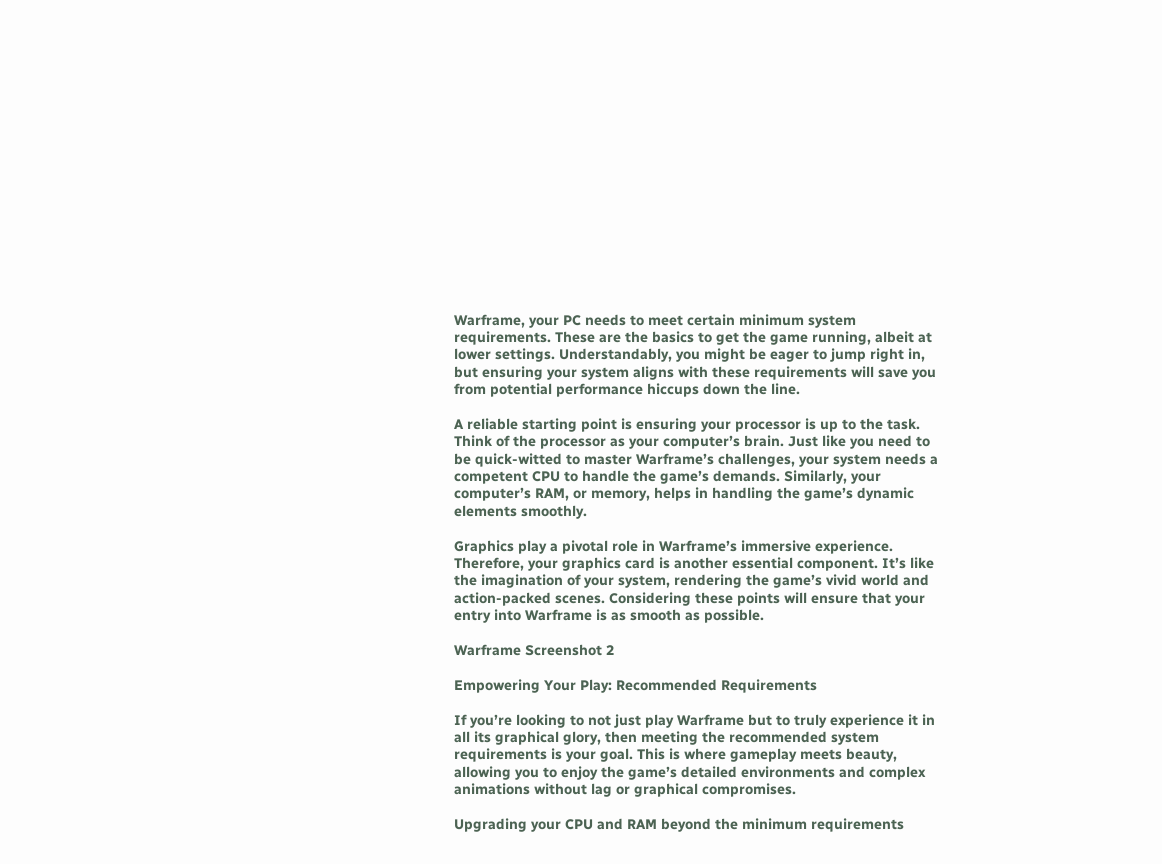Warframe, your PC needs to meet certain minimum system requirements. These are the basics to get the game running, albeit at lower settings. Understandably, you might be eager to jump right in, but ensuring your system aligns with these requirements will save you from potential performance hiccups down the line.

A reliable starting point is ensuring your processor is up to the task. Think of the processor as your computer’s brain. Just like you need to be quick-witted to master Warframe’s challenges, your system needs a competent CPU to handle the game’s demands. Similarly, your computer’s RAM, or memory, helps in handling the game’s dynamic elements smoothly.

Graphics play a pivotal role in Warframe’s immersive experience. Therefore, your graphics card is another essential component. It’s like the imagination of your system, rendering the game’s vivid world and action-packed scenes. Considering these points will ensure that your entry into Warframe is as smooth as possible.

Warframe Screenshot 2

Empowering Your Play: Recommended Requirements

If you’re looking to not just play Warframe but to truly experience it in all its graphical glory, then meeting the recommended system requirements is your goal. This is where gameplay meets beauty, allowing you to enjoy the game’s detailed environments and complex animations without lag or graphical compromises.

Upgrading your CPU and RAM beyond the minimum requirements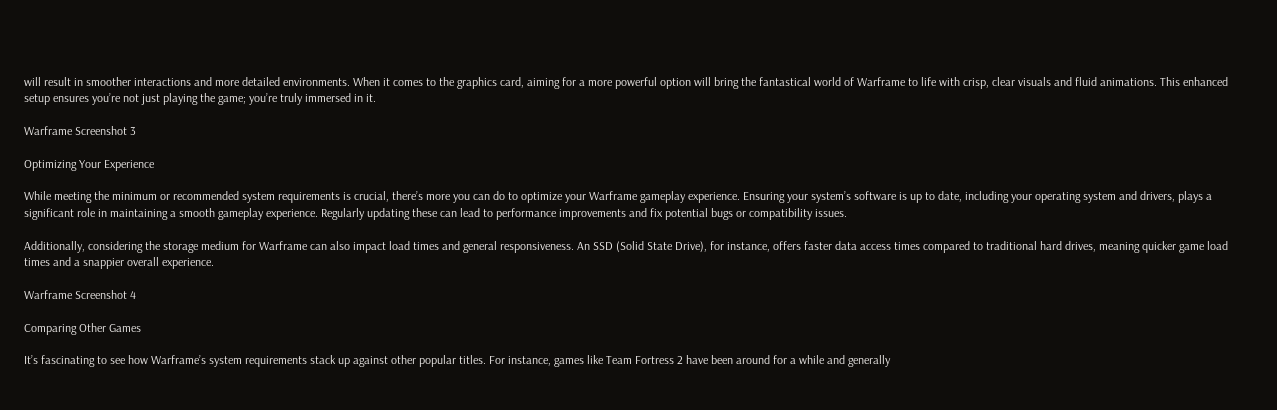will result in smoother interactions and more detailed environments. When it comes to the graphics card, aiming for a more powerful option will bring the fantastical world of Warframe to life with crisp, clear visuals and fluid animations. This enhanced setup ensures you’re not just playing the game; you’re truly immersed in it.

Warframe Screenshot 3

Optimizing Your Experience

While meeting the minimum or recommended system requirements is crucial, there’s more you can do to optimize your Warframe gameplay experience. Ensuring your system’s software is up to date, including your operating system and drivers, plays a significant role in maintaining a smooth gameplay experience. Regularly updating these can lead to performance improvements and fix potential bugs or compatibility issues.

Additionally, considering the storage medium for Warframe can also impact load times and general responsiveness. An SSD (Solid State Drive), for instance, offers faster data access times compared to traditional hard drives, meaning quicker game load times and a snappier overall experience.

Warframe Screenshot 4

Comparing Other Games

It’s fascinating to see how Warframe’s system requirements stack up against other popular titles. For instance, games like Team Fortress 2 have been around for a while and generally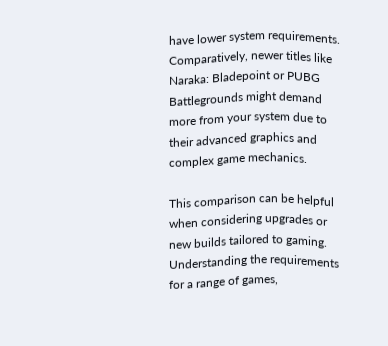have lower system requirements. Comparatively, newer titles like Naraka: Bladepoint or PUBG Battlegrounds might demand more from your system due to their advanced graphics and complex game mechanics.

This comparison can be helpful when considering upgrades or new builds tailored to gaming. Understanding the requirements for a range of games,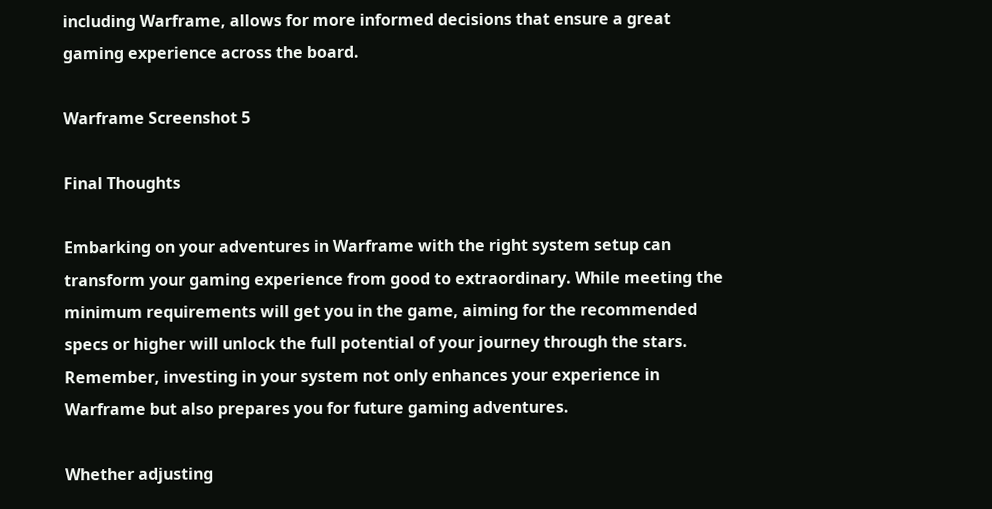including Warframe, allows for more informed decisions that ensure a great gaming experience across the board.

Warframe Screenshot 5

Final Thoughts

Embarking on your adventures in Warframe with the right system setup can transform your gaming experience from good to extraordinary. While meeting the minimum requirements will get you in the game, aiming for the recommended specs or higher will unlock the full potential of your journey through the stars. Remember, investing in your system not only enhances your experience in Warframe but also prepares you for future gaming adventures.

Whether adjusting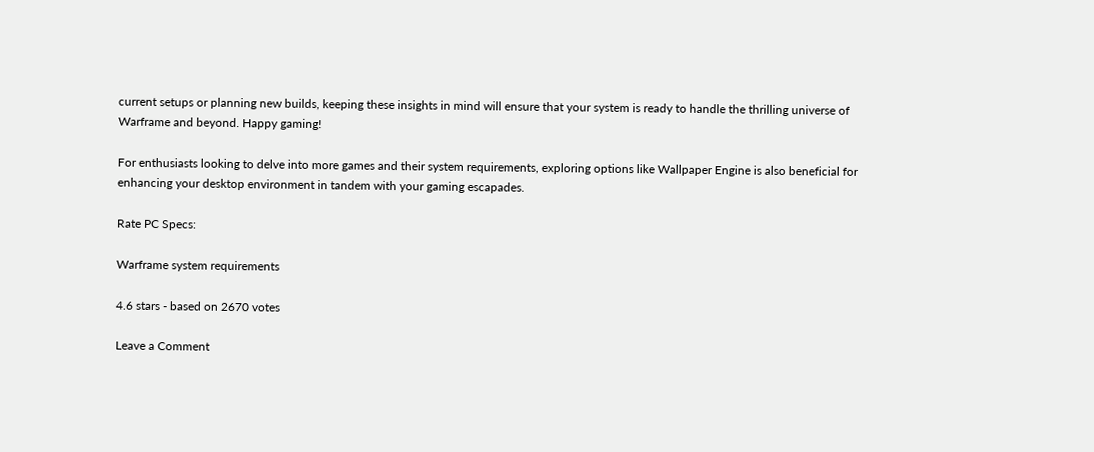current setups or planning new builds, keeping these insights in mind will ensure that your system is ready to handle the thrilling universe of Warframe and beyond. Happy gaming!

For enthusiasts looking to delve into more games and their system requirements, exploring options like Wallpaper Engine is also beneficial for enhancing your desktop environment in tandem with your gaming escapades.

Rate PC Specs:

Warframe system requirements

4.6 stars - based on 2670 votes

Leave a Comment